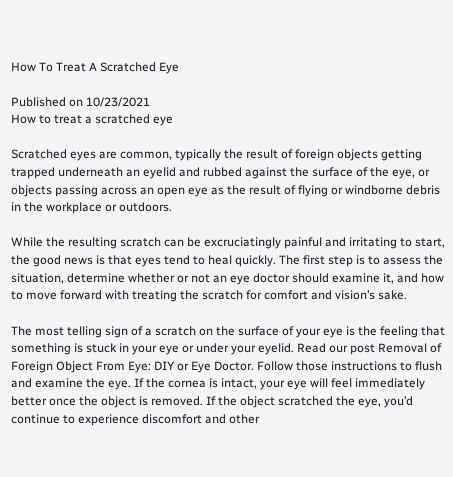How To Treat A Scratched Eye

Published on 10/23/2021
How to treat a scratched eye

Scratched eyes are common, typically the result of foreign objects getting trapped underneath an eyelid and rubbed against the surface of the eye, or objects passing across an open eye as the result of flying or windborne debris in the workplace or outdoors.

While the resulting scratch can be excruciatingly painful and irritating to start, the good news is that eyes tend to heal quickly. The first step is to assess the situation, determine whether or not an eye doctor should examine it, and how to move forward with treating the scratch for comfort and vision’s sake.

The most telling sign of a scratch on the surface of your eye is the feeling that something is stuck in your eye or under your eyelid. Read our post Removal of Foreign Object From Eye: DIY or Eye Doctor. Follow those instructions to flush and examine the eye. If the cornea is intact, your eye will feel immediately better once the object is removed. If the object scratched the eye, you’d continue to experience discomfort and other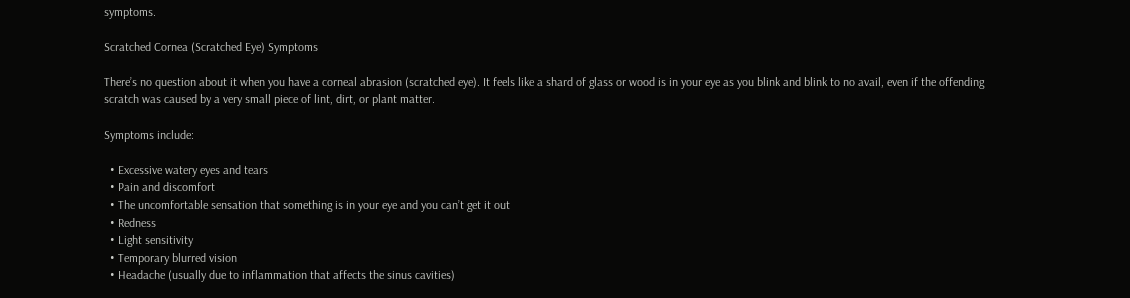symptoms.

Scratched Cornea (Scratched Eye) Symptoms

There’s no question about it when you have a corneal abrasion (scratched eye). It feels like a shard of glass or wood is in your eye as you blink and blink to no avail, even if the offending scratch was caused by a very small piece of lint, dirt, or plant matter.

Symptoms include:

  • Excessive watery eyes and tears
  • Pain and discomfort
  • The uncomfortable sensation that something is in your eye and you can’t get it out
  • Redness
  • Light sensitivity
  • Temporary blurred vision
  • Headache (usually due to inflammation that affects the sinus cavities)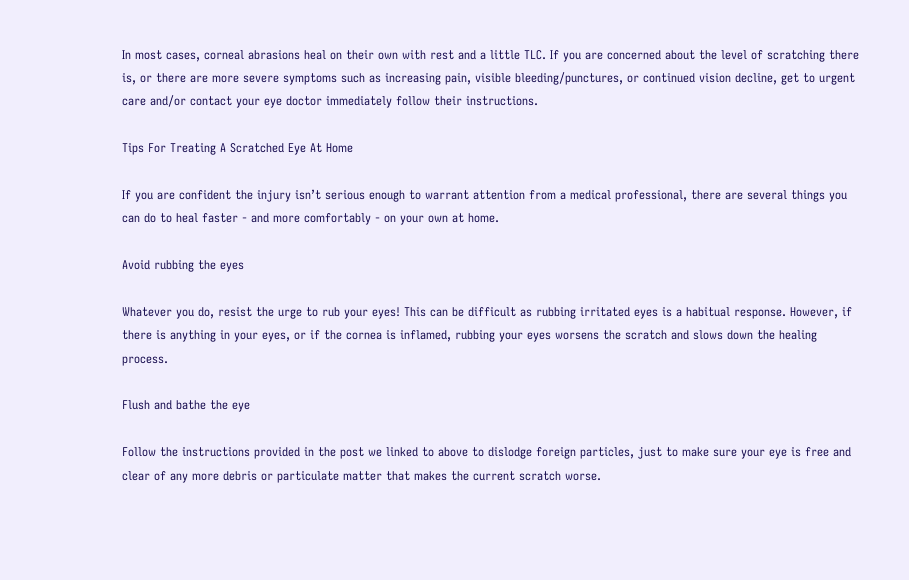In most cases, corneal abrasions heal on their own with rest and a little TLC. If you are concerned about the level of scratching there is, or there are more severe symptoms such as increasing pain, visible bleeding/punctures, or continued vision decline, get to urgent care and/or contact your eye doctor immediately follow their instructions.

Tips For Treating A Scratched Eye At Home

If you are confident the injury isn’t serious enough to warrant attention from a medical professional, there are several things you can do to heal faster - and more comfortably - on your own at home.

Avoid rubbing the eyes

Whatever you do, resist the urge to rub your eyes! This can be difficult as rubbing irritated eyes is a habitual response. However, if there is anything in your eyes, or if the cornea is inflamed, rubbing your eyes worsens the scratch and slows down the healing process.

Flush and bathe the eye

Follow the instructions provided in the post we linked to above to dislodge foreign particles, just to make sure your eye is free and clear of any more debris or particulate matter that makes the current scratch worse.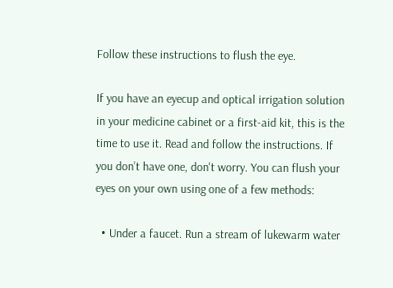Follow these instructions to flush the eye.

If you have an eyecup and optical irrigation solution in your medicine cabinet or a first-aid kit, this is the time to use it. Read and follow the instructions. If you don’t have one, don't worry. You can flush your eyes on your own using one of a few methods:

  • Under a faucet. Run a stream of lukewarm water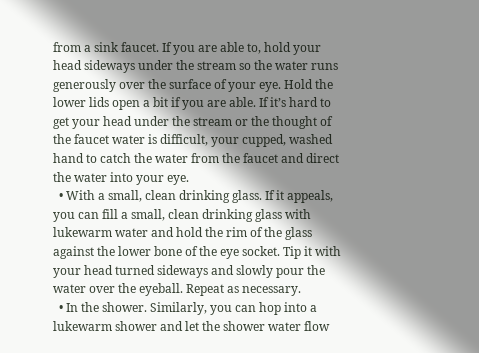from a sink faucet. If you are able to, hold your head sideways under the stream so the water runs generously over the surface of your eye. Hold the lower lids open a bit if you are able. If it’s hard to get your head under the stream or the thought of the faucet water is difficult, your cupped, washed hand to catch the water from the faucet and direct the water into your eye.
  • With a small, clean drinking glass. If it appeals, you can fill a small, clean drinking glass with lukewarm water and hold the rim of the glass against the lower bone of the eye socket. Tip it with your head turned sideways and slowly pour the water over the eyeball. Repeat as necessary.
  • In the shower. Similarly, you can hop into a lukewarm shower and let the shower water flow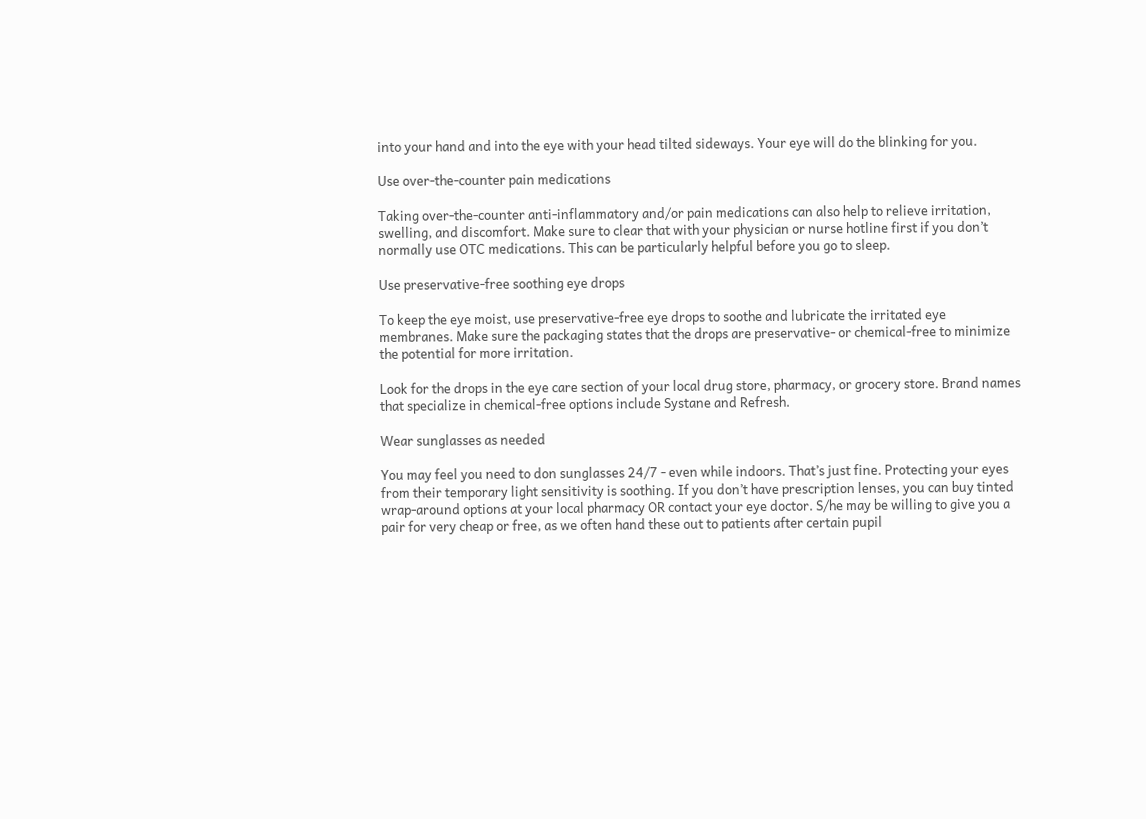into your hand and into the eye with your head tilted sideways. Your eye will do the blinking for you.

Use over-the-counter pain medications

Taking over-the-counter anti-inflammatory and/or pain medications can also help to relieve irritation, swelling, and discomfort. Make sure to clear that with your physician or nurse hotline first if you don’t normally use OTC medications. This can be particularly helpful before you go to sleep.

Use preservative-free soothing eye drops

To keep the eye moist, use preservative-free eye drops to soothe and lubricate the irritated eye membranes. Make sure the packaging states that the drops are preservative- or chemical-free to minimize the potential for more irritation.

Look for the drops in the eye care section of your local drug store, pharmacy, or grocery store. Brand names that specialize in chemical-free options include Systane and Refresh.

Wear sunglasses as needed

You may feel you need to don sunglasses 24/7 - even while indoors. That’s just fine. Protecting your eyes from their temporary light sensitivity is soothing. If you don’t have prescription lenses, you can buy tinted wrap-around options at your local pharmacy OR contact your eye doctor. S/he may be willing to give you a pair for very cheap or free, as we often hand these out to patients after certain pupil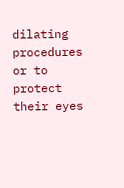dilating procedures or to protect their eyes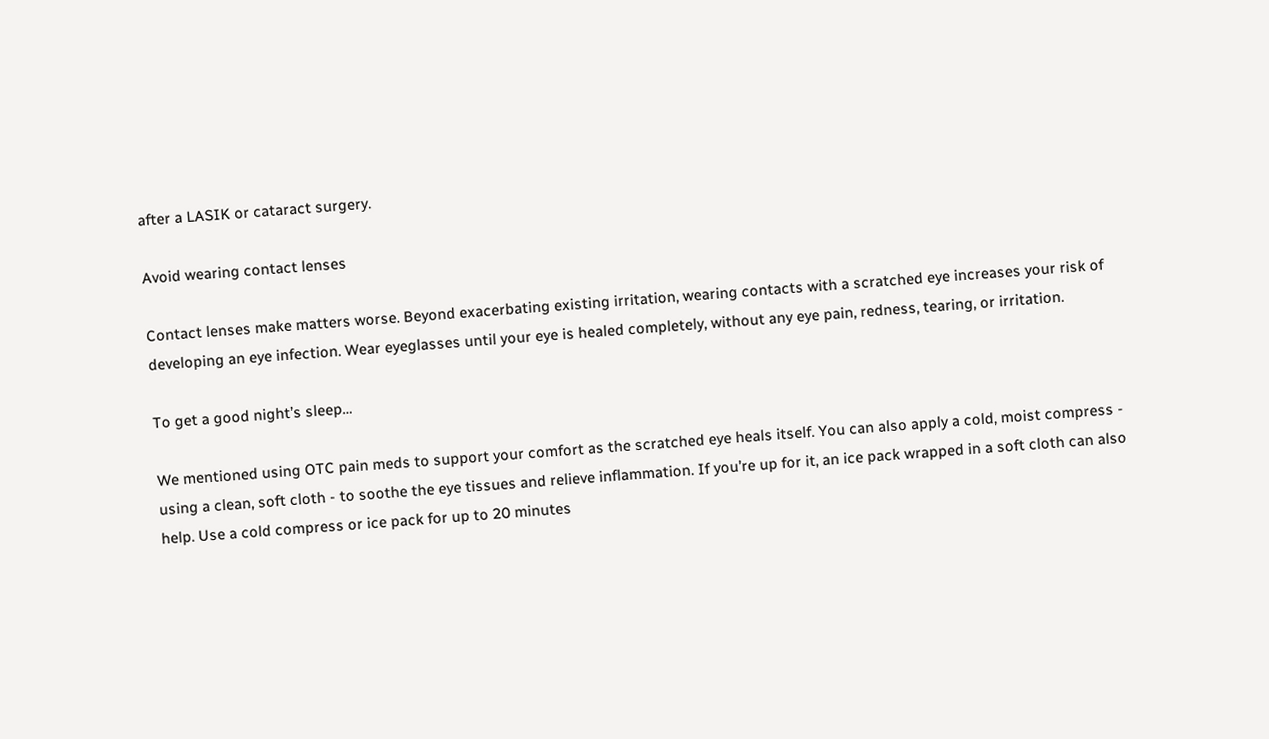after a LASIK or cataract surgery.

Avoid wearing contact lenses

Contact lenses make matters worse. Beyond exacerbating existing irritation, wearing contacts with a scratched eye increases your risk of developing an eye infection. Wear eyeglasses until your eye is healed completely, without any eye pain, redness, tearing, or irritation.

To get a good night’s sleep…

We mentioned using OTC pain meds to support your comfort as the scratched eye heals itself. You can also apply a cold, moist compress - using a clean, soft cloth - to soothe the eye tissues and relieve inflammation. If you’re up for it, an ice pack wrapped in a soft cloth can also help. Use a cold compress or ice pack for up to 20 minutes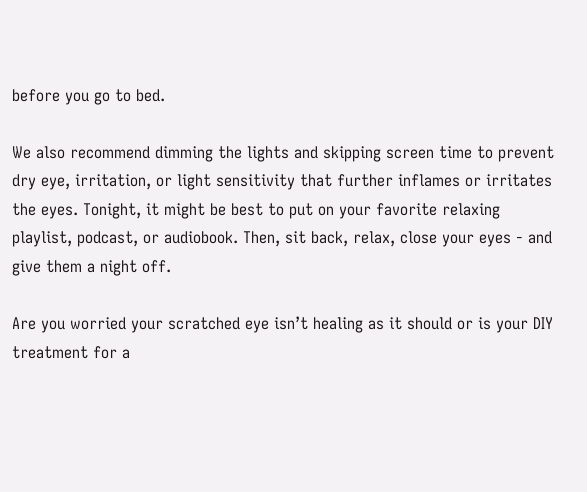before you go to bed.

We also recommend dimming the lights and skipping screen time to prevent dry eye, irritation, or light sensitivity that further inflames or irritates the eyes. Tonight, it might be best to put on your favorite relaxing playlist, podcast, or audiobook. Then, sit back, relax, close your eyes - and give them a night off.

Are you worried your scratched eye isn’t healing as it should or is your DIY treatment for a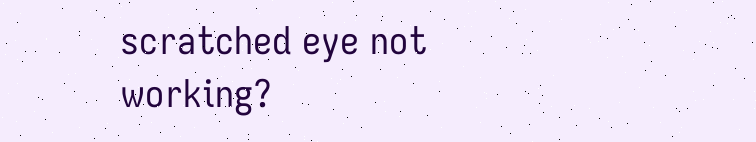scratched eye not working?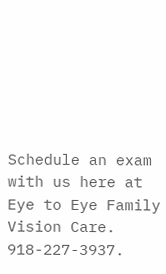Schedule an exam with us here at Eye to Eye Family Vision Care. 918-227-3937.